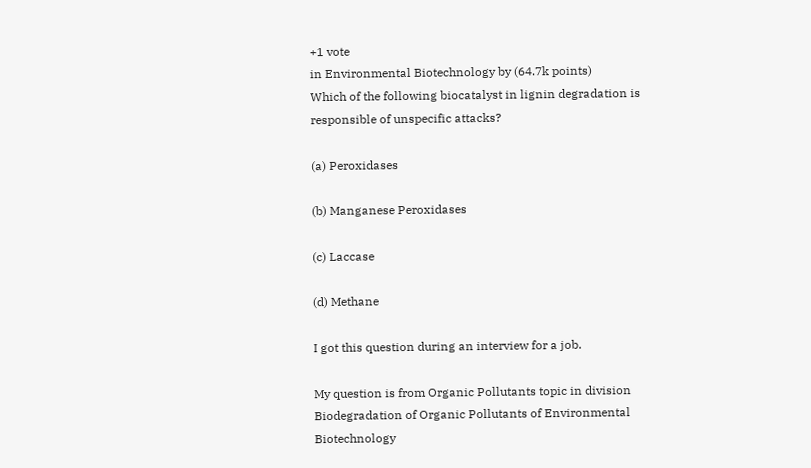+1 vote
in Environmental Biotechnology by (64.7k points)
Which of the following biocatalyst in lignin degradation is responsible of unspecific attacks?

(a) Peroxidases

(b) Manganese Peroxidases

(c) Laccase

(d) Methane

I got this question during an interview for a job.

My question is from Organic Pollutants topic in division Biodegradation of Organic Pollutants of Environmental Biotechnology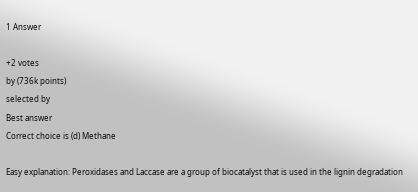1 Answer

+2 votes
by (736k points)
selected by
Best answer
Correct choice is (d) Methane

Easy explanation: Peroxidases and Laccase are a group of biocatalyst that is used in the lignin degradation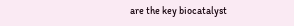are the key biocatalyst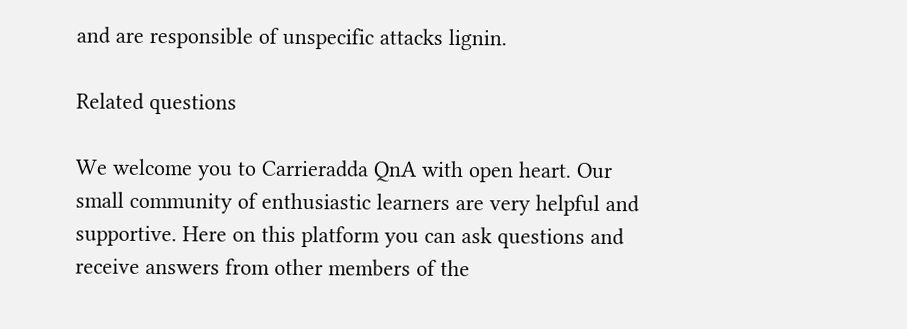and are responsible of unspecific attacks lignin.

Related questions

We welcome you to Carrieradda QnA with open heart. Our small community of enthusiastic learners are very helpful and supportive. Here on this platform you can ask questions and receive answers from other members of the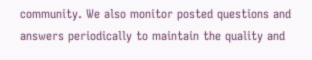community. We also monitor posted questions and answers periodically to maintain the quality and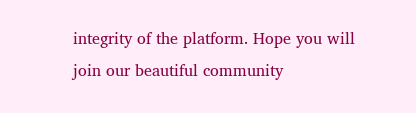integrity of the platform. Hope you will join our beautiful community